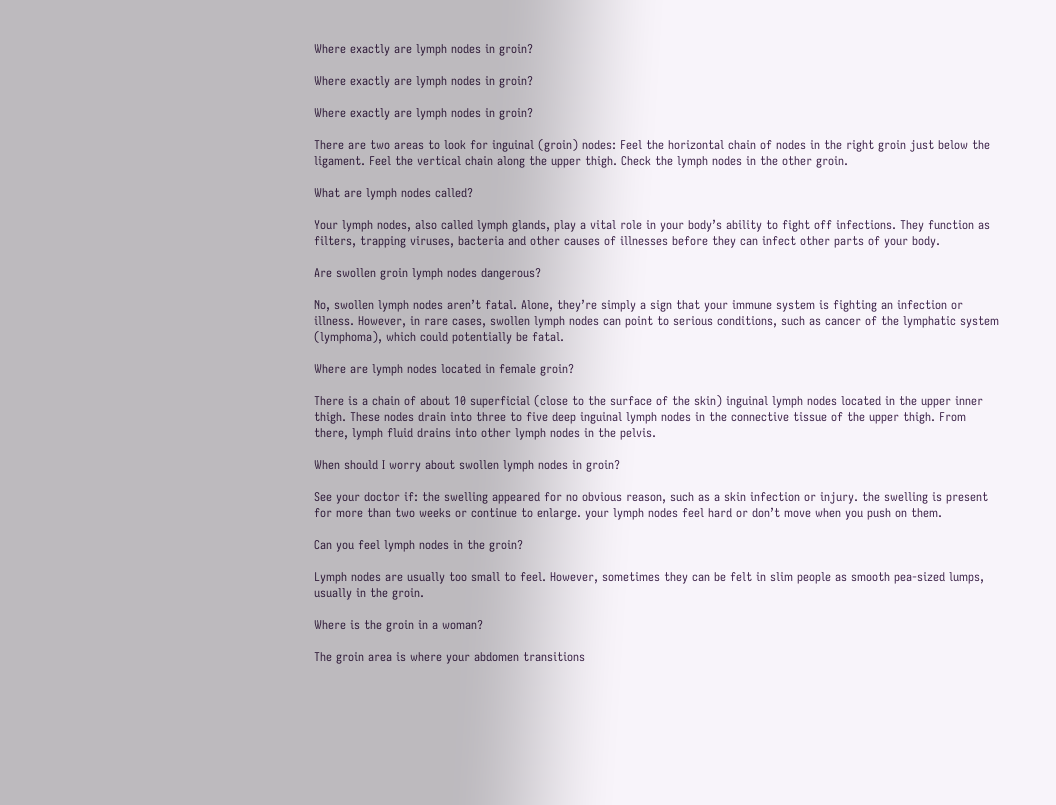Where exactly are lymph nodes in groin?

Where exactly are lymph nodes in groin?

Where exactly are lymph nodes in groin?

There are two areas to look for inguinal (groin) nodes: Feel the horizontal chain of nodes in the right groin just below the ligament. Feel the vertical chain along the upper thigh. Check the lymph nodes in the other groin.

What are lymph nodes called?

Your lymph nodes, also called lymph glands, play a vital role in your body’s ability to fight off infections. They function as filters, trapping viruses, bacteria and other causes of illnesses before they can infect other parts of your body.

Are swollen groin lymph nodes dangerous?

No, swollen lymph nodes aren’t fatal. Alone, they’re simply a sign that your immune system is fighting an infection or illness. However, in rare cases, swollen lymph nodes can point to serious conditions, such as cancer of the lymphatic system (lymphoma), which could potentially be fatal.

Where are lymph nodes located in female groin?

There is a chain of about 10 superficial (close to the surface of the skin) inguinal lymph nodes located in the upper inner thigh. These nodes drain into three to five deep inguinal lymph nodes in the connective tissue of the upper thigh. From there, lymph fluid drains into other lymph nodes in the pelvis.

When should I worry about swollen lymph nodes in groin?

See your doctor if: the swelling appeared for no obvious reason, such as a skin infection or injury. the swelling is present for more than two weeks or continue to enlarge. your lymph nodes feel hard or don’t move when you push on them.

Can you feel lymph nodes in the groin?

Lymph nodes are usually too small to feel. However, sometimes they can be felt in slim people as smooth pea-sized lumps, usually in the groin.

Where is the groin in a woman?

The groin area is where your abdomen transitions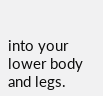into your lower body and legs.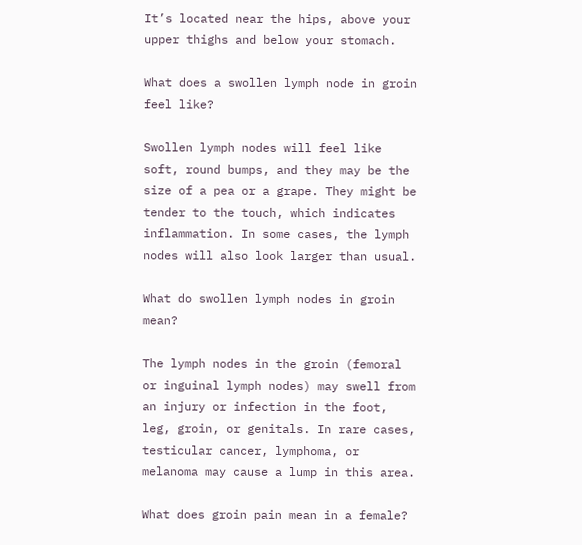It’s located near the hips, above your upper thighs and below your stomach.

What does a swollen lymph node in groin feel like?

Swollen lymph nodes will feel like soft, round bumps, and they may be the size of a pea or a grape. They might be tender to the touch, which indicates inflammation. In some cases, the lymph nodes will also look larger than usual.

What do swollen lymph nodes in groin mean?

The lymph nodes in the groin (femoral or inguinal lymph nodes) may swell from an injury or infection in the foot, leg, groin, or genitals. In rare cases, testicular cancer, lymphoma, or melanoma may cause a lump in this area.

What does groin pain mean in a female?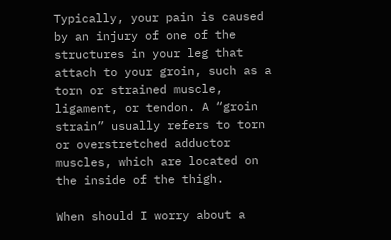Typically, your pain is caused by an injury of one of the structures in your leg that attach to your groin, such as a torn or strained muscle, ligament, or tendon. A “groin strain” usually refers to torn or overstretched adductor muscles, which are located on the inside of the thigh.

When should I worry about a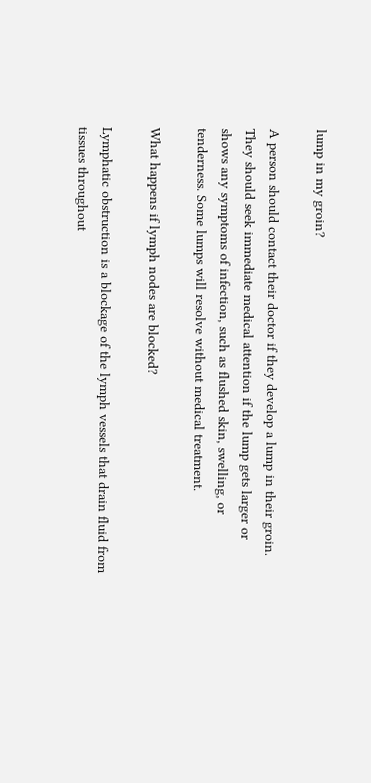lump in my groin?

A person should contact their doctor if they develop a lump in their groin. They should seek immediate medical attention if the lump gets larger or shows any symptoms of infection, such as flushed skin, swelling, or tenderness. Some lumps will resolve without medical treatment.

What happens if lymph nodes are blocked?

Lymphatic obstruction is a blockage of the lymph vessels that drain fluid from tissues throughout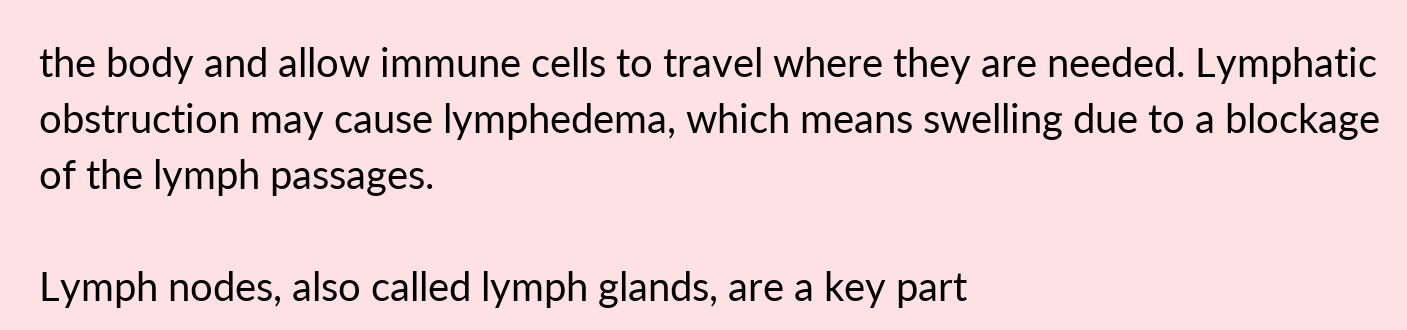the body and allow immune cells to travel where they are needed. Lymphatic obstruction may cause lymphedema, which means swelling due to a blockage of the lymph passages.

Lymph nodes, also called lymph glands, are a key part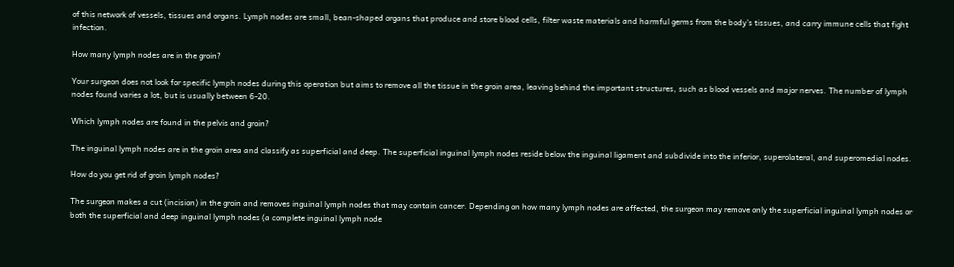of this network of vessels, tissues and organs. Lymph nodes are small, bean-shaped organs that produce and store blood cells, filter waste materials and harmful germs from the body’s tissues, and carry immune cells that fight infection.

How many lymph nodes are in the groin?

Your surgeon does not look for specific lymph nodes during this operation but aims to remove all the tissue in the groin area, leaving behind the important structures, such as blood vessels and major nerves. The number of lymph nodes found varies a lot, but is usually between 6-20.

Which lymph nodes are found in the pelvis and groin?

The inguinal lymph nodes are in the groin area and classify as superficial and deep. The superficial inguinal lymph nodes reside below the inguinal ligament and subdivide into the inferior, superolateral, and superomedial nodes.

How do you get rid of groin lymph nodes?

The surgeon makes a cut (incision) in the groin and removes inguinal lymph nodes that may contain cancer. Depending on how many lymph nodes are affected, the surgeon may remove only the superficial inguinal lymph nodes or both the superficial and deep inguinal lymph nodes (a complete inguinal lymph node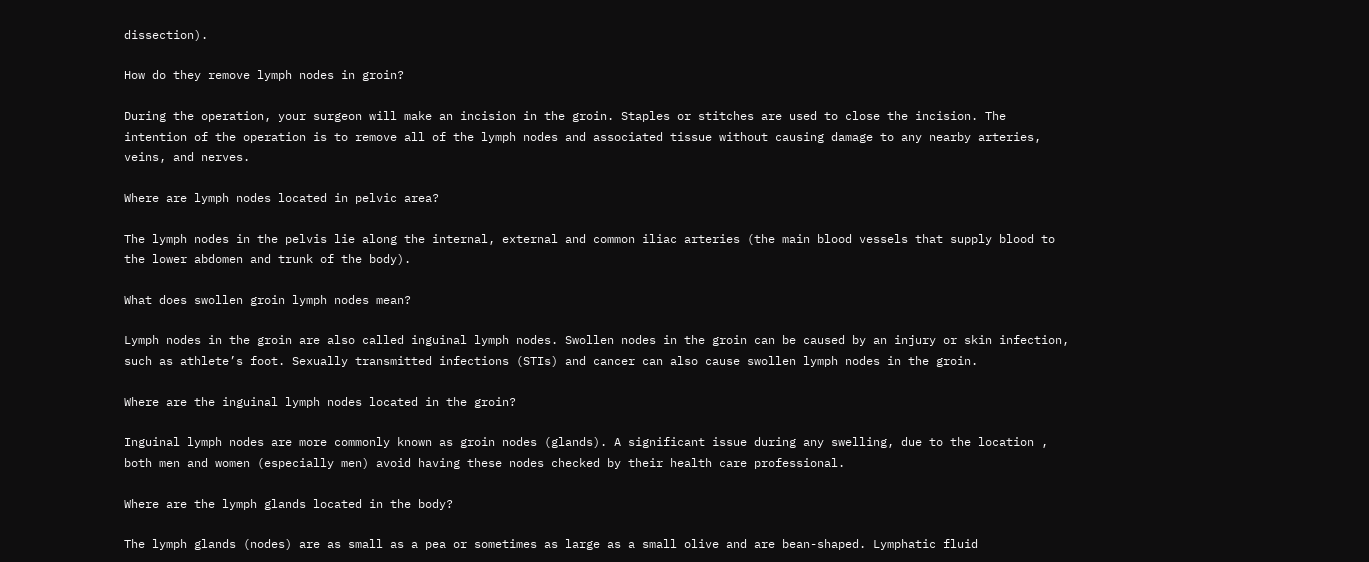dissection).

How do they remove lymph nodes in groin?

During the operation, your surgeon will make an incision in the groin. Staples or stitches are used to close the incision. The intention of the operation is to remove all of the lymph nodes and associated tissue without causing damage to any nearby arteries, veins, and nerves.

Where are lymph nodes located in pelvic area?

The lymph nodes in the pelvis lie along the internal, external and common iliac arteries (the main blood vessels that supply blood to the lower abdomen and trunk of the body).

What does swollen groin lymph nodes mean?

Lymph nodes in the groin are also called inguinal lymph nodes. Swollen nodes in the groin can be caused by an injury or skin infection, such as athlete’s foot. Sexually transmitted infections (STIs) and cancer can also cause swollen lymph nodes in the groin.

Where are the inguinal lymph nodes located in the groin?

Inguinal lymph nodes are more commonly known as groin nodes (glands). A significant issue during any swelling, due to the location , both men and women (especially men) avoid having these nodes checked by their health care professional.

Where are the lymph glands located in the body?

The lymph glands (nodes) are as small as a pea or sometimes as large as a small olive and are bean-shaped. Lymphatic fluid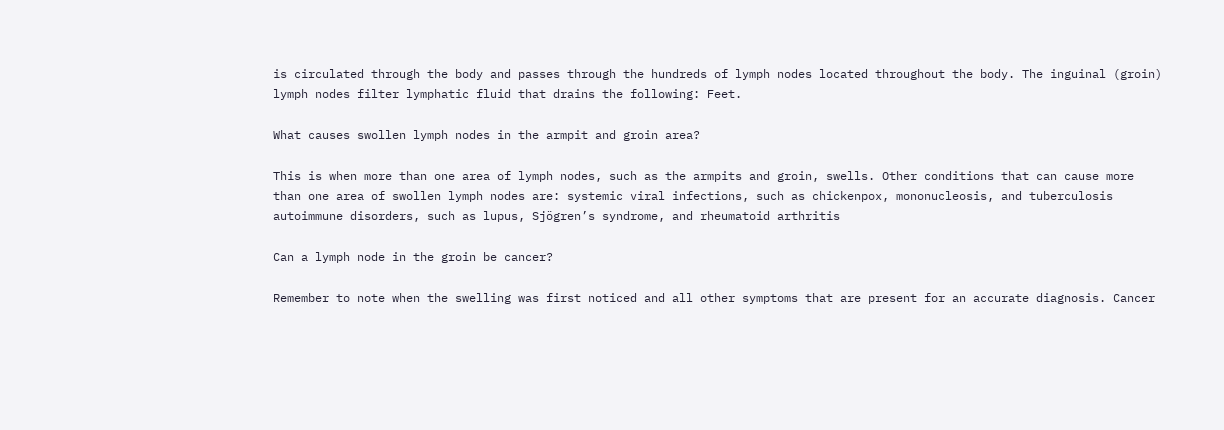is circulated through the body and passes through the hundreds of lymph nodes located throughout the body. The inguinal (groin) lymph nodes filter lymphatic fluid that drains the following: Feet.

What causes swollen lymph nodes in the armpit and groin area?

This is when more than one area of lymph nodes, such as the armpits and groin, swells. Other conditions that can cause more than one area of swollen lymph nodes are: systemic viral infections, such as chickenpox, mononucleosis, and tuberculosis autoimmune disorders, such as lupus, Sjögren’s syndrome, and rheumatoid arthritis

Can a lymph node in the groin be cancer?

Remember to note when the swelling was first noticed and all other symptoms that are present for an accurate diagnosis. Cancer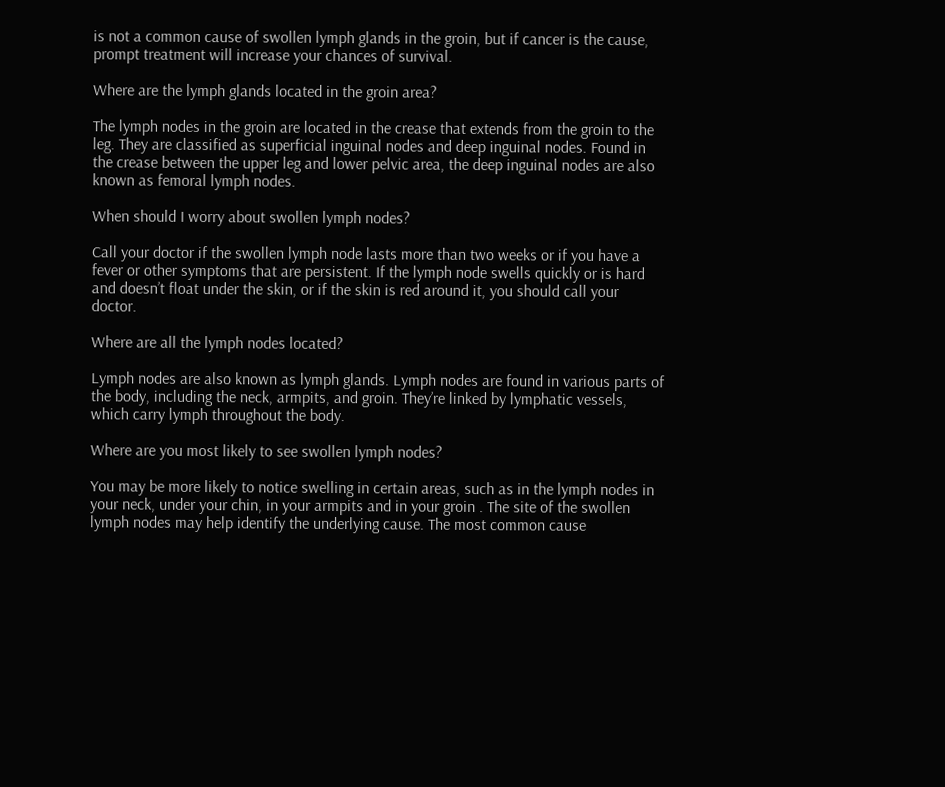is not a common cause of swollen lymph glands in the groin, but if cancer is the cause, prompt treatment will increase your chances of survival.

Where are the lymph glands located in the groin area?

The lymph nodes in the groin are located in the crease that extends from the groin to the leg. They are classified as superficial inguinal nodes and deep inguinal nodes. Found in the crease between the upper leg and lower pelvic area, the deep inguinal nodes are also known as femoral lymph nodes.

When should I worry about swollen lymph nodes?

Call your doctor if the swollen lymph node lasts more than two weeks or if you have a fever or other symptoms that are persistent. If the lymph node swells quickly or is hard and doesn’t float under the skin, or if the skin is red around it, you should call your doctor.

Where are all the lymph nodes located?

Lymph nodes are also known as lymph glands. Lymph nodes are found in various parts of the body, including the neck, armpits, and groin. They’re linked by lymphatic vessels, which carry lymph throughout the body.

Where are you most likely to see swollen lymph nodes?

You may be more likely to notice swelling in certain areas, such as in the lymph nodes in your neck, under your chin, in your armpits and in your groin . The site of the swollen lymph nodes may help identify the underlying cause. The most common cause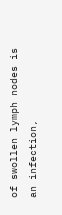of swollen lymph nodes is an infection,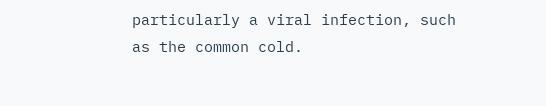particularly a viral infection, such as the common cold.